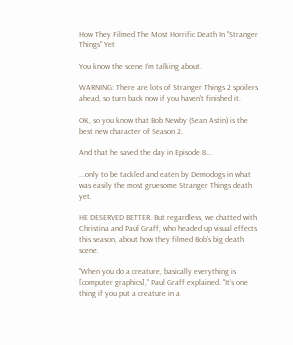How They Filmed The Most Horrific Death In "Stranger Things" Yet

You know the scene I'm talking about.

WARNING: There are lots of Stranger Things 2 spoilers ahead, so turn back now if you haven't finished it.

OK, so you know that Bob Newby (Sean Astin) is the best new character of Season 2.

And that he saved the day in Episode 8...

...only to be tackled and eaten by Demodogs in what was easily the most gruesome Stranger Things death yet.

HE DESERVED BETTER. But regardless, we chatted with Christina and Paul Graff, who headed up visual effects this season, about how they filmed Bob's big death scene.

"When you do a creature, basically everything is [computer graphics]," Paul Graff explained. "It’s one thing if you put a creature in a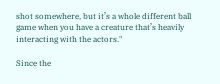shot somewhere, but it’s a whole different ball game when you have a creature that’s heavily interacting with the actors."

Since the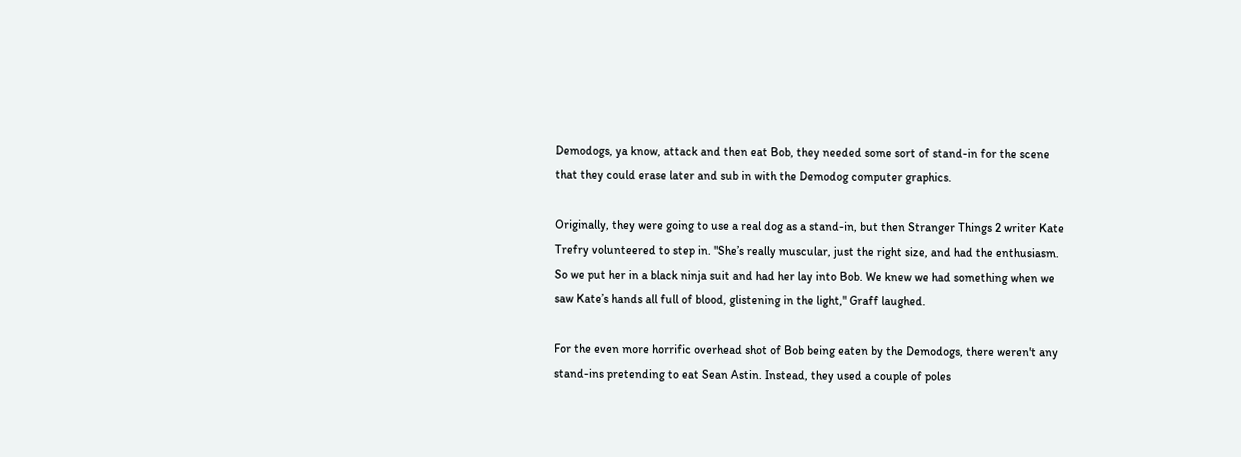Demodogs, ya know, attack and then eat Bob, they needed some sort of stand-in for the scene that they could erase later and sub in with the Demodog computer graphics.

Originally, they were going to use a real dog as a stand-in, but then Stranger Things 2 writer Kate Trefry volunteered to step in. "She’s really muscular, just the right size, and had the enthusiasm. So we put her in a black ninja suit and had her lay into Bob. We knew we had something when we saw Kate’s hands all full of blood, glistening in the light," Graff laughed.

For the even more horrific overhead shot of Bob being eaten by the Demodogs, there weren't any stand-ins pretending to eat Sean Astin. Instead, they used a couple of poles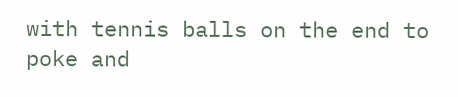with tennis balls on the end to poke and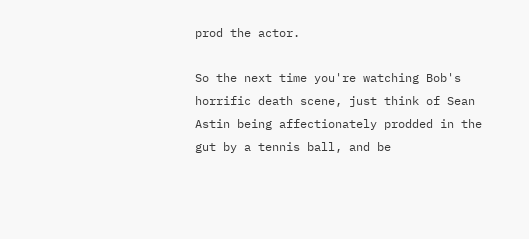prod the actor.

So the next time you're watching Bob's horrific death scene, just think of Sean Astin being affectionately prodded in the gut by a tennis ball, and be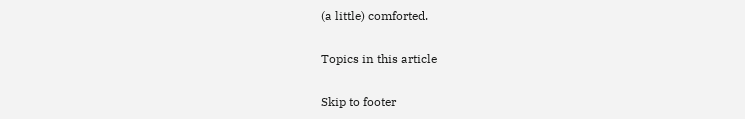(a little) comforted.

Topics in this article

Skip to footer